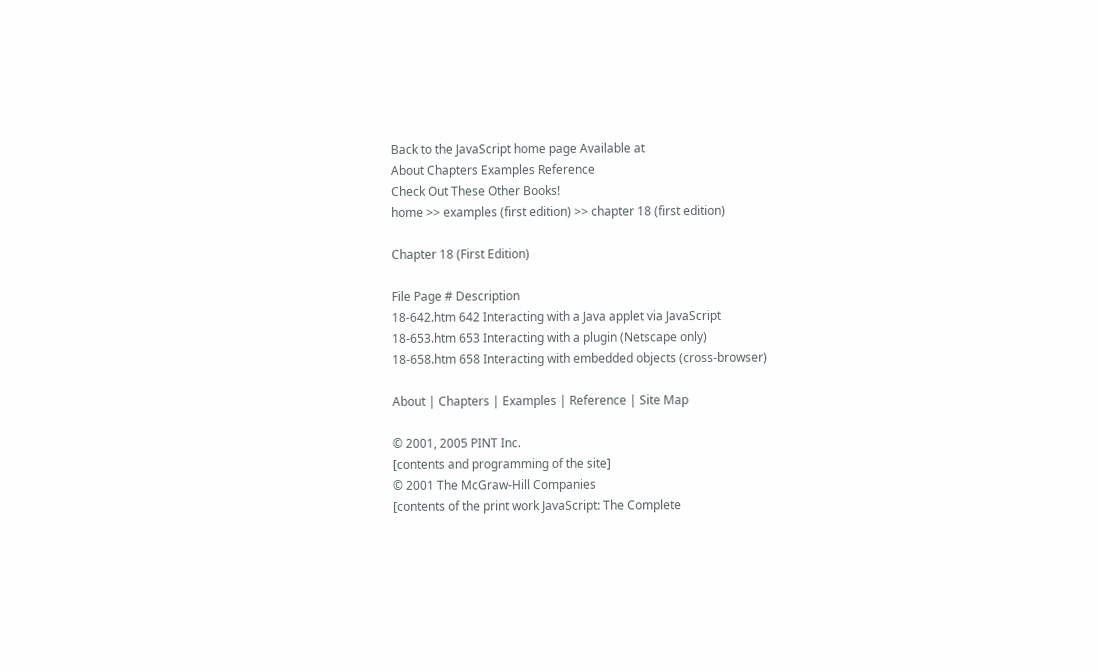Back to the JavaScript home page Available at
About Chapters Examples Reference
Check Out These Other Books!
home >> examples (first edition) >> chapter 18 (first edition)

Chapter 18 (First Edition)

File Page # Description
18-642.htm 642 Interacting with a Java applet via JavaScript
18-653.htm 653 Interacting with a plugin (Netscape only)
18-658.htm 658 Interacting with embedded objects (cross-browser)

About | Chapters | Examples | Reference | Site Map

© 2001, 2005 PINT Inc.
[contents and programming of the site]
© 2001 The McGraw-Hill Companies
[contents of the print work JavaScript: The Complete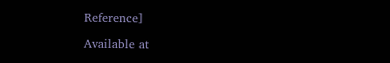Reference]

Available at